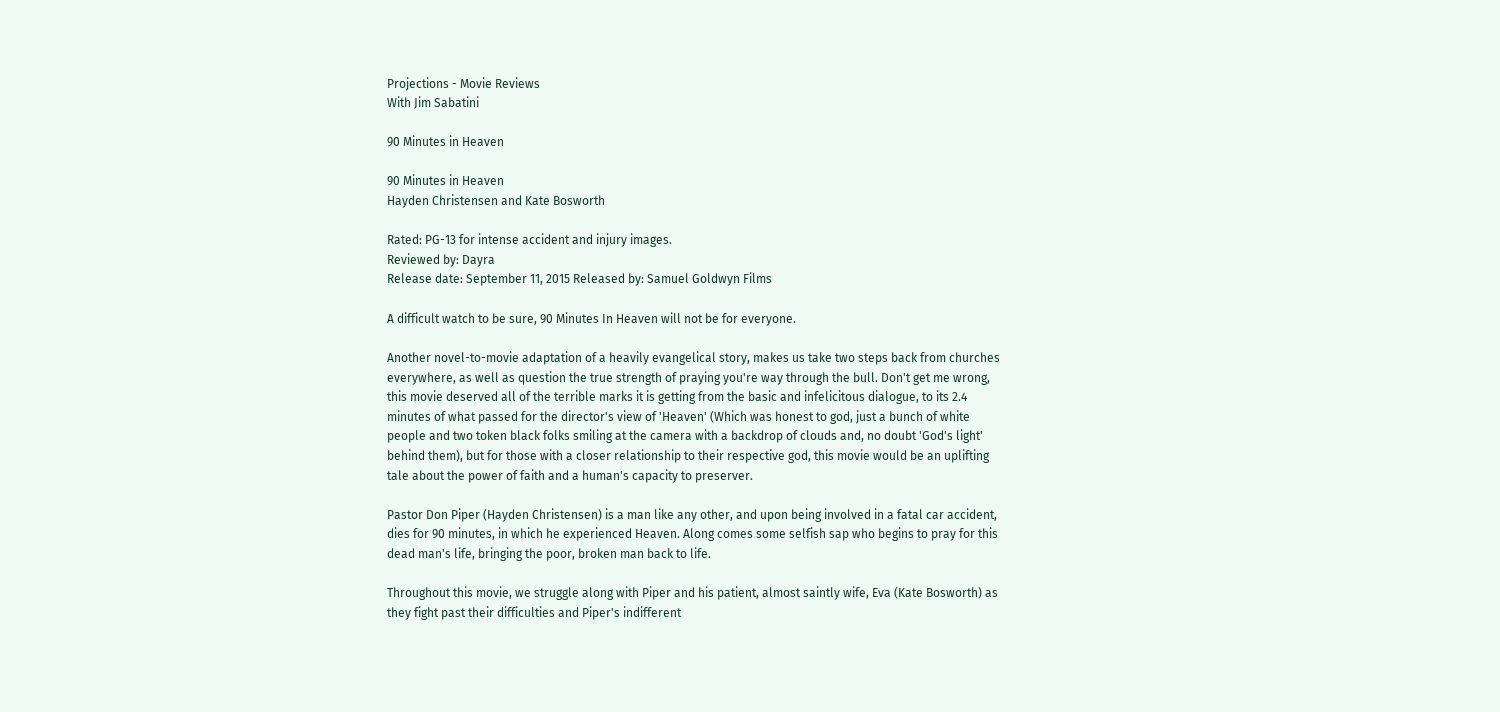Projections - Movie Reviews
With Jim Sabatini

90 Minutes in Heaven

90 Minutes in Heaven
Hayden Christensen and Kate Bosworth

Rated: PG-13 for intense accident and injury images.
Reviewed by: Dayra
Release date: September 11, 2015 Released by: Samuel Goldwyn Films

A difficult watch to be sure, 90 Minutes In Heaven will not be for everyone.

Another novel-to-movie adaptation of a heavily evangelical story, makes us take two steps back from churches everywhere, as well as question the true strength of praying you're way through the bull. Don't get me wrong, this movie deserved all of the terrible marks it is getting from the basic and infelicitous dialogue, to its 2.4 minutes of what passed for the director's view of 'Heaven' (Which was honest to god, just a bunch of white people and two token black folks smiling at the camera with a backdrop of clouds and, no doubt 'God's light' behind them), but for those with a closer relationship to their respective god, this movie would be an uplifting tale about the power of faith and a human's capacity to preserver.

Pastor Don Piper (Hayden Christensen) is a man like any other, and upon being involved in a fatal car accident, dies for 90 minutes, in which he experienced Heaven. Along comes some selfish sap who begins to pray for this dead man's life, bringing the poor, broken man back to life.

Throughout this movie, we struggle along with Piper and his patient, almost saintly wife, Eva (Kate Bosworth) as they fight past their difficulties and Piper's indifferent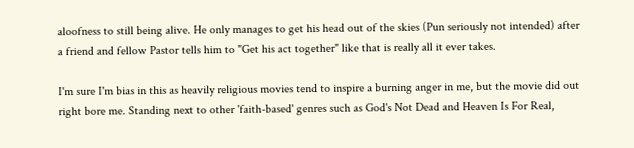aloofness to still being alive. He only manages to get his head out of the skies (Pun seriously not intended) after a friend and fellow Pastor tells him to "Get his act together" like that is really all it ever takes.

I'm sure I'm bias in this as heavily religious movies tend to inspire a burning anger in me, but the movie did out right bore me. Standing next to other 'faith-based' genres such as God's Not Dead and Heaven Is For Real,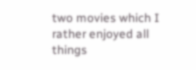two movies which I rather enjoyed all things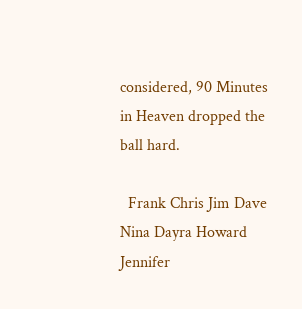considered, 90 Minutes in Heaven dropped the ball hard.

  Frank Chris Jim Dave Nina Dayra Howard Jennifer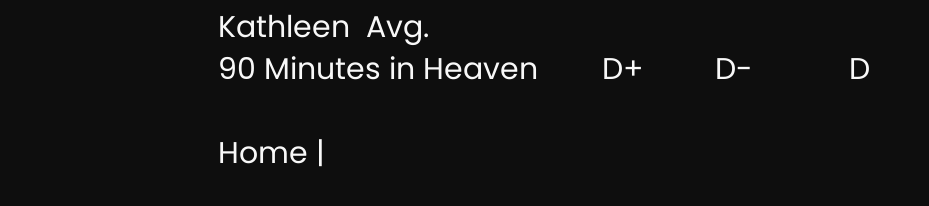Kathleen  Avg.
90 Minutes in Heaven        D+         D-            D

Home |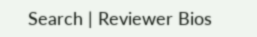Search | Reviewer Bios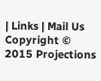| Links | Mail Us
Copyright © 2015 Projections